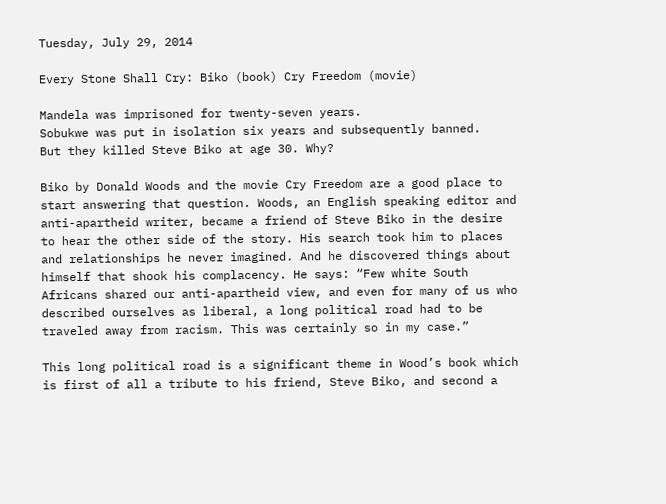Tuesday, July 29, 2014

Every Stone Shall Cry: Biko (book) Cry Freedom (movie)

Mandela was imprisoned for twenty-seven years.
Sobukwe was put in isolation six years and subsequently banned.
But they killed Steve Biko at age 30. Why?

Biko by Donald Woods and the movie Cry Freedom are a good place to start answering that question. Woods, an English speaking editor and anti-apartheid writer, became a friend of Steve Biko in the desire to hear the other side of the story. His search took him to places and relationships he never imagined. And he discovered things about himself that shook his complacency. He says: “Few white South Africans shared our anti-apartheid view, and even for many of us who described ourselves as liberal, a long political road had to be traveled away from racism. This was certainly so in my case.”

This long political road is a significant theme in Wood’s book which is first of all a tribute to his friend, Steve Biko, and second a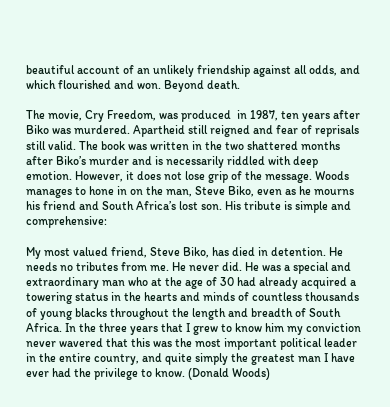beautiful account of an unlikely friendship against all odds, and which flourished and won. Beyond death.

The movie, Cry Freedom, was produced  in 1987, ten years after Biko was murdered. Apartheid still reigned and fear of reprisals still valid. The book was written in the two shattered months after Biko’s murder and is necessarily riddled with deep emotion. However, it does not lose grip of the message. Woods manages to hone in on the man, Steve Biko, even as he mourns his friend and South Africa’s lost son. His tribute is simple and comprehensive:

My most valued friend, Steve Biko, has died in detention. He needs no tributes from me. He never did. He was a special and extraordinary man who at the age of 30 had already acquired a towering status in the hearts and minds of countless thousands of young blacks throughout the length and breadth of South Africa. In the three years that I grew to know him my conviction never wavered that this was the most important political leader in the entire country, and quite simply the greatest man I have ever had the privilege to know. (Donald Woods)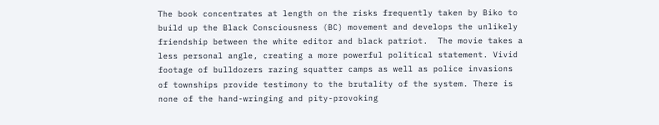The book concentrates at length on the risks frequently taken by Biko to build up the Black Consciousness (BC) movement and develops the unlikely friendship between the white editor and black patriot.  The movie takes a less personal angle, creating a more powerful political statement. Vivid footage of bulldozers razing squatter camps as well as police invasions of townships provide testimony to the brutality of the system. There is none of the hand-wringing and pity-provoking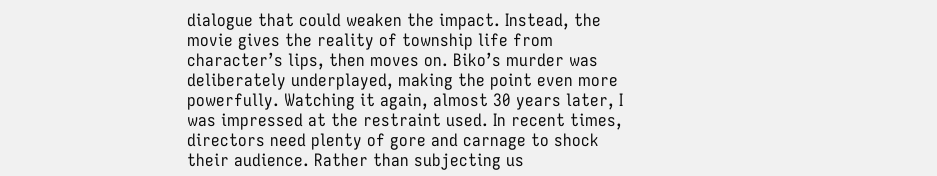dialogue that could weaken the impact. Instead, the movie gives the reality of township life from character’s lips, then moves on. Biko’s murder was deliberately underplayed, making the point even more powerfully. Watching it again, almost 30 years later, I was impressed at the restraint used. In recent times, directors need plenty of gore and carnage to shock their audience. Rather than subjecting us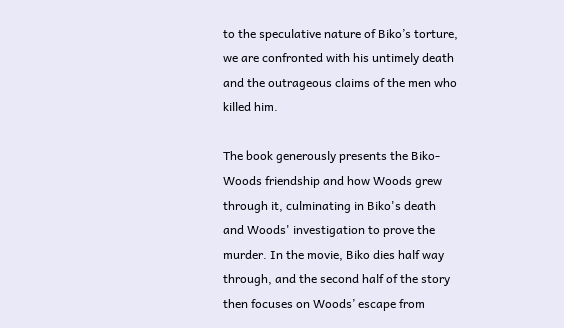to the speculative nature of Biko’s torture, we are confronted with his untimely death and the outrageous claims of the men who killed him.

The book generously presents the Biko-Woods friendship and how Woods grew through it, culminating in Biko's death and Woods' investigation to prove the murder. In the movie, Biko dies half way through, and the second half of the story then focuses on Woods’ escape from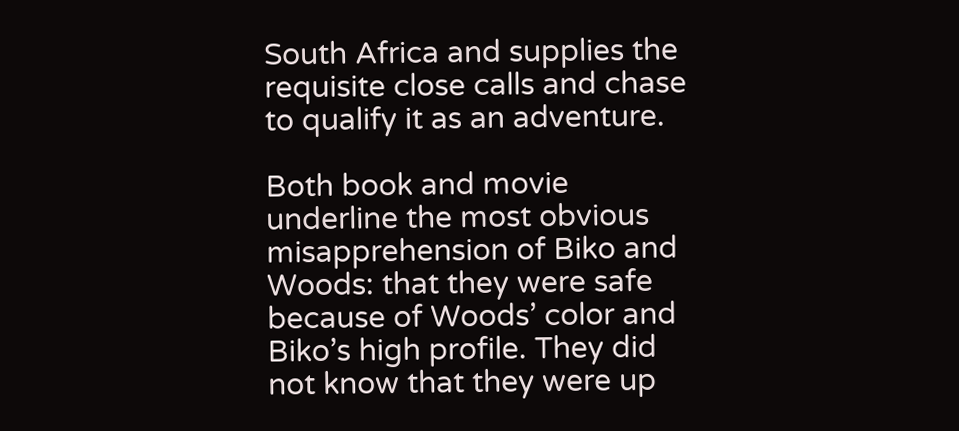South Africa and supplies the requisite close calls and chase to qualify it as an adventure.

Both book and movie underline the most obvious misapprehension of Biko and Woods: that they were safe because of Woods’ color and Biko’s high profile. They did not know that they were up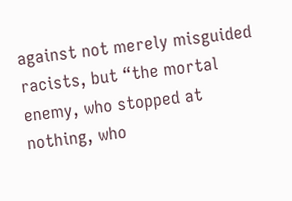against not merely misguided racists, but “the mortal enemy, who stopped at nothing, who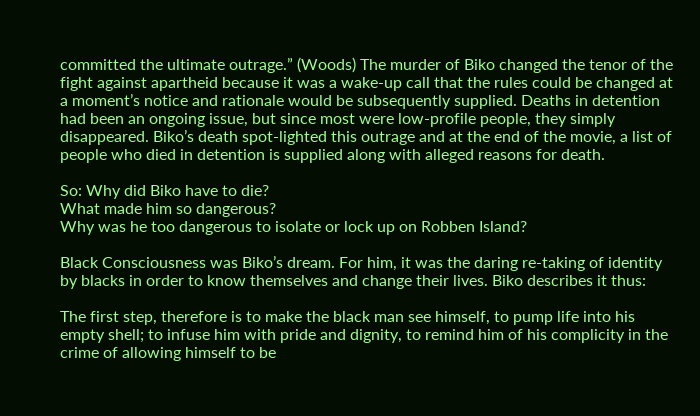committed the ultimate outrage.” (Woods) The murder of Biko changed the tenor of the fight against apartheid because it was a wake-up call that the rules could be changed at a moment’s notice and rationale would be subsequently supplied. Deaths in detention had been an ongoing issue, but since most were low-profile people, they simply disappeared. Biko’s death spot-lighted this outrage and at the end of the movie, a list of people who died in detention is supplied along with alleged reasons for death.

So: Why did Biko have to die?
What made him so dangerous?
Why was he too dangerous to isolate or lock up on Robben Island?

Black Consciousness was Biko’s dream. For him, it was the daring re-taking of identity by blacks in order to know themselves and change their lives. Biko describes it thus:

The first step, therefore is to make the black man see himself, to pump life into his empty shell; to infuse him with pride and dignity, to remind him of his complicity in the crime of allowing himself to be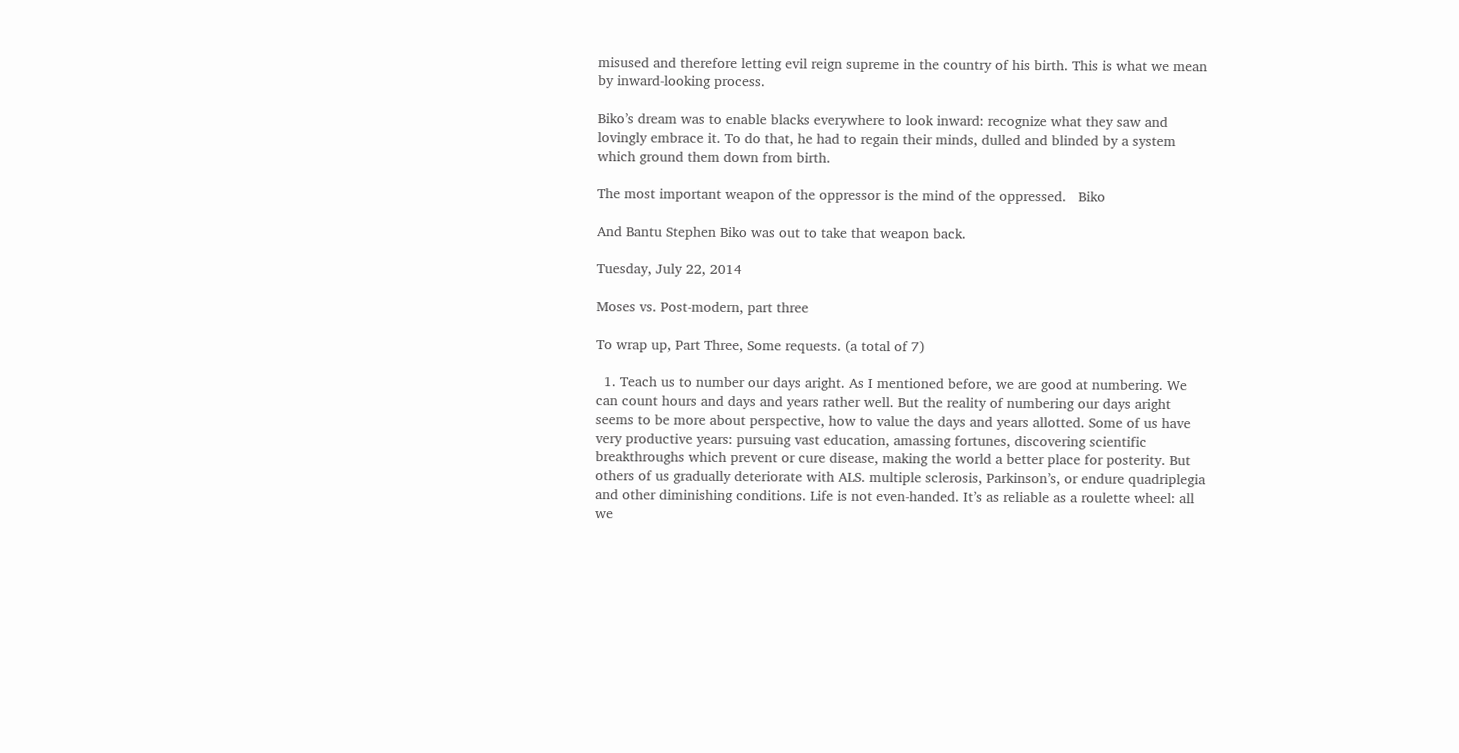misused and therefore letting evil reign supreme in the country of his birth. This is what we mean by inward-looking process.

Biko’s dream was to enable blacks everywhere to look inward: recognize what they saw and lovingly embrace it. To do that, he had to regain their minds, dulled and blinded by a system which ground them down from birth.

The most important weapon of the oppressor is the mind of the oppressed.   Biko

And Bantu Stephen Biko was out to take that weapon back.

Tuesday, July 22, 2014

Moses vs. Post-modern, part three

To wrap up, Part Three, Some requests. (a total of 7)

  1. Teach us to number our days aright. As I mentioned before, we are good at numbering. We can count hours and days and years rather well. But the reality of numbering our days aright seems to be more about perspective, how to value the days and years allotted. Some of us have very productive years: pursuing vast education, amassing fortunes, discovering scientific breakthroughs which prevent or cure disease, making the world a better place for posterity. But others of us gradually deteriorate with ALS. multiple sclerosis, Parkinson’s, or endure quadriplegia and other diminishing conditions. Life is not even-handed. It’s as reliable as a roulette wheel: all we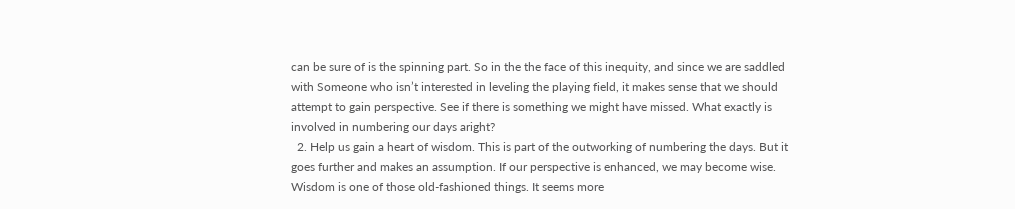can be sure of is the spinning part. So in the the face of this inequity, and since we are saddled with Someone who isn’t interested in leveling the playing field, it makes sense that we should attempt to gain perspective. See if there is something we might have missed. What exactly is involved in numbering our days aright?
  2. Help us gain a heart of wisdom. This is part of the outworking of numbering the days. But it goes further and makes an assumption. If our perspective is enhanced, we may become wise. Wisdom is one of those old-fashioned things. It seems more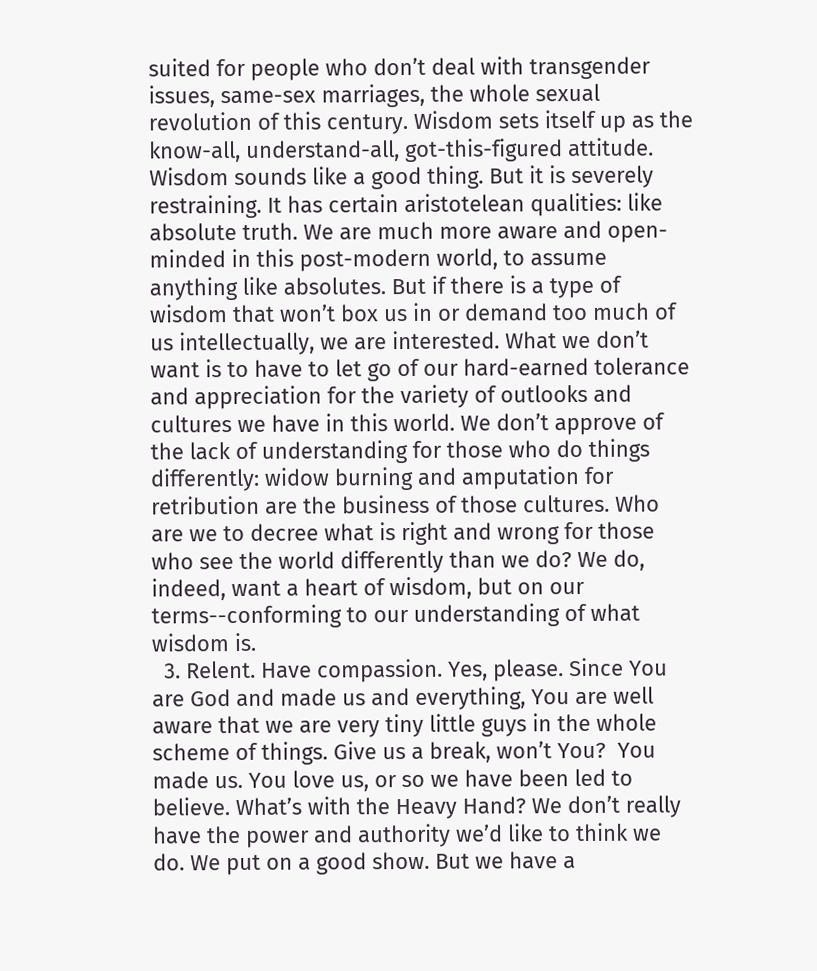suited for people who don’t deal with transgender issues, same-sex marriages, the whole sexual revolution of this century. Wisdom sets itself up as the know-all, understand-all, got-this-figured attitude. Wisdom sounds like a good thing. But it is severely restraining. It has certain aristotelean qualities: like absolute truth. We are much more aware and open-minded in this post-modern world, to assume anything like absolutes. But if there is a type of wisdom that won’t box us in or demand too much of us intellectually, we are interested. What we don’t want is to have to let go of our hard-earned tolerance and appreciation for the variety of outlooks and cultures we have in this world. We don’t approve of the lack of understanding for those who do things differently: widow burning and amputation for retribution are the business of those cultures. Who are we to decree what is right and wrong for those who see the world differently than we do? We do, indeed, want a heart of wisdom, but on our terms--conforming to our understanding of what wisdom is.
  3. Relent. Have compassion. Yes, please. Since You are God and made us and everything, You are well aware that we are very tiny little guys in the whole scheme of things. Give us a break, won’t You?  You made us. You love us, or so we have been led to believe. What’s with the Heavy Hand? We don’t really have the power and authority we’d like to think we do. We put on a good show. But we have a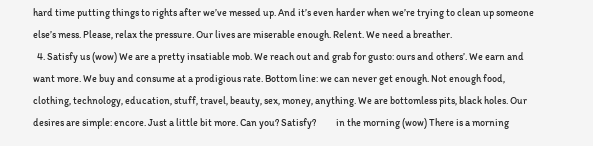hard time putting things to rights after we’ve messed up. And it’s even harder when we’re trying to clean up someone else’s mess. Please, relax the pressure. Our lives are miserable enough. Relent. We need a breather.
  4. Satisfy us (wow) We are a pretty insatiable mob. We reach out and grab for gusto: ours and others’. We earn and want more. We buy and consume at a prodigious rate. Bottom line: we can never get enough. Not enough food, clothing, technology, education, stuff, travel, beauty, sex, money, anything. We are bottomless pits, black holes. Our desires are simple: encore. Just a little bit more. Can you? Satisfy?          in the morning (wow) There is a morning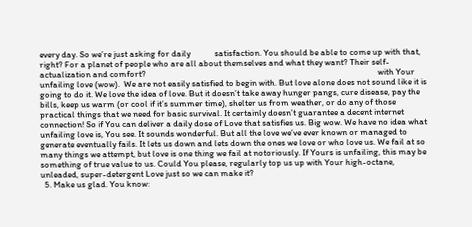every day. So we’re just asking for daily            satisfaction. You should be able to come up with that, right? For a planet of people who are all about themselves and what they want? Their self-actualization and comfort?                                                                                                                    with Your unfailing love (wow).  We are not easily satisfied to begin with. But love alone does not sound like it is going to do it. We love the idea of love. But it doesn’t take away hunger pangs, cure disease, pay the bills, keep us warm (or cool if it’s summer time), shelter us from weather, or do any of those practical things that we need for basic survival. It certainly doesn’t guarantee a decent internet connection! So if You can deliver a daily dose of Love that satisfies us. Big wow. We have no idea what unfailing love is, You see. It sounds wonderful. But all the love we’ve ever known or managed to generate eventually fails. It lets us down and lets down the ones we love or who love us. We fail at so many things we attempt, but love is one thing we fail at notoriously. If Yours is unfailing, this may be something of true value to us. Could You please, regularly top us up with Your high-octane, unleaded, super-detergent Love just so we can make it?
  5. Make us glad. You know: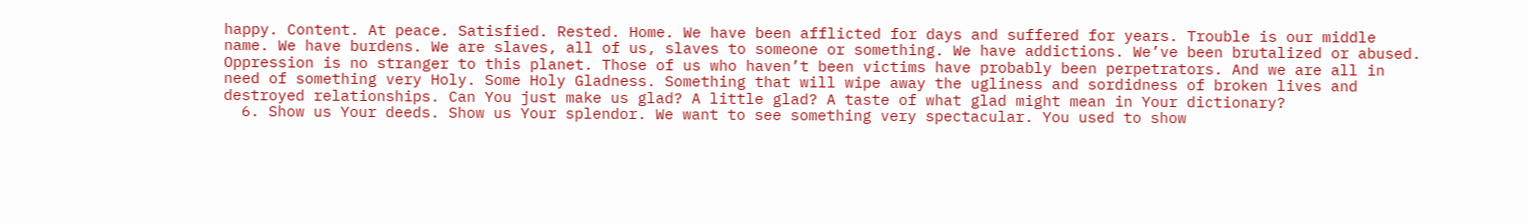happy. Content. At peace. Satisfied. Rested. Home. We have been afflicted for days and suffered for years. Trouble is our middle name. We have burdens. We are slaves, all of us, slaves to someone or something. We have addictions. We’ve been brutalized or abused. Oppression is no stranger to this planet. Those of us who haven’t been victims have probably been perpetrators. And we are all in need of something very Holy. Some Holy Gladness. Something that will wipe away the ugliness and sordidness of broken lives and destroyed relationships. Can You just make us glad? A little glad? A taste of what glad might mean in Your dictionary?
  6. Show us Your deeds. Show us Your splendor. We want to see something very spectacular. You used to show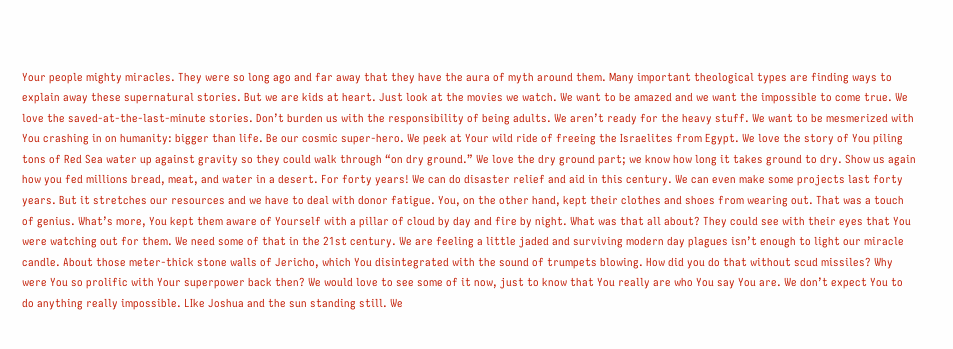Your people mighty miracles. They were so long ago and far away that they have the aura of myth around them. Many important theological types are finding ways to explain away these supernatural stories. But we are kids at heart. Just look at the movies we watch. We want to be amazed and we want the impossible to come true. We love the saved-at-the-last-minute stories. Don’t burden us with the responsibility of being adults. We aren’t ready for the heavy stuff. We want to be mesmerized with You crashing in on humanity: bigger than life. Be our cosmic super-hero. We peek at Your wild ride of freeing the Israelites from Egypt. We love the story of You piling tons of Red Sea water up against gravity so they could walk through “on dry ground.” We love the dry ground part; we know how long it takes ground to dry. Show us again how you fed millions bread, meat, and water in a desert. For forty years! We can do disaster relief and aid in this century. We can even make some projects last forty years. But it stretches our resources and we have to deal with donor fatigue. You, on the other hand, kept their clothes and shoes from wearing out. That was a touch of genius. What’s more, You kept them aware of Yourself with a pillar of cloud by day and fire by night. What was that all about? They could see with their eyes that You were watching out for them. We need some of that in the 21st century. We are feeling a little jaded and surviving modern day plagues isn’t enough to light our miracle candle. About those meter-thick stone walls of Jericho, which You disintegrated with the sound of trumpets blowing. How did you do that without scud missiles? Why were You so prolific with Your superpower back then? We would love to see some of it now, just to know that You really are who You say You are. We don’t expect You to do anything really impossible. LIke Joshua and the sun standing still. We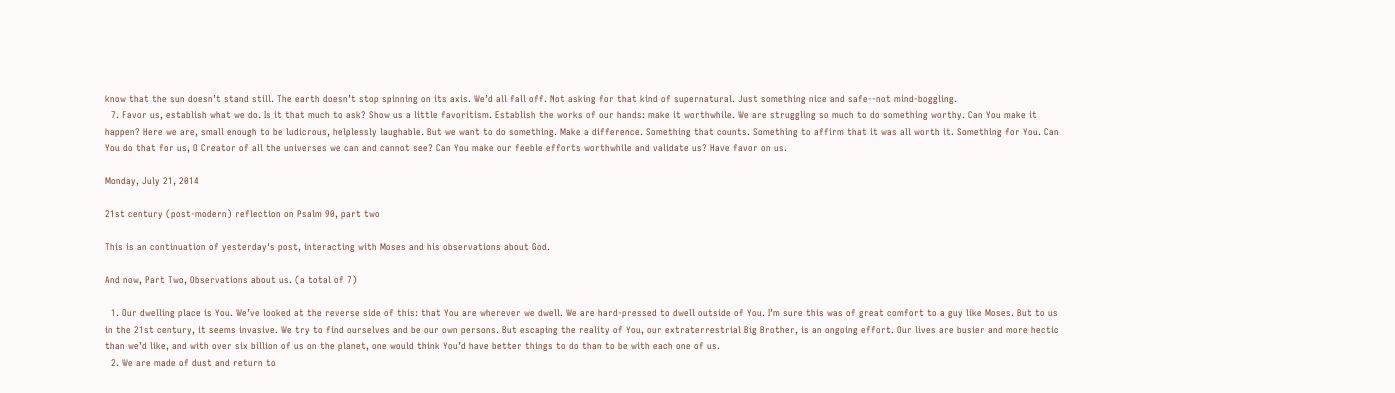know that the sun doesn’t stand still. The earth doesn’t stop spinning on its axis. We’d all fall off. Not asking for that kind of supernatural. Just something nice and safe--not mind-boggling.
  7. Favor us, establish what we do. Is it that much to ask? Show us a little favoritism. Establish the works of our hands: make it worthwhile. We are struggling so much to do something worthy. Can You make it happen? Here we are, small enough to be ludicrous, helplessly laughable. But we want to do something. Make a difference. Something that counts. Something to affirm that it was all worth it. Something for You. Can You do that for us, O Creator of all the universes we can and cannot see? Can You make our feeble efforts worthwhile and validate us? Have favor on us.

Monday, July 21, 2014

21st century (post-modern) reflection on Psalm 90, part two

This is an continuation of yesterday's post, interacting with Moses and his observations about God.

And now, Part Two, Observations about us. (a total of 7)

  1. Our dwelling place is You. We’ve looked at the reverse side of this: that You are wherever we dwell. We are hard-pressed to dwell outside of You. I’m sure this was of great comfort to a guy like Moses. But to us in the 21st century, it seems invasive. We try to find ourselves and be our own persons. But escaping the reality of You, our extraterrestrial Big Brother, is an ongoing effort. Our lives are busier and more hectic than we’d like, and with over six billion of us on the planet, one would think You’d have better things to do than to be with each one of us.
  2. We are made of dust and return to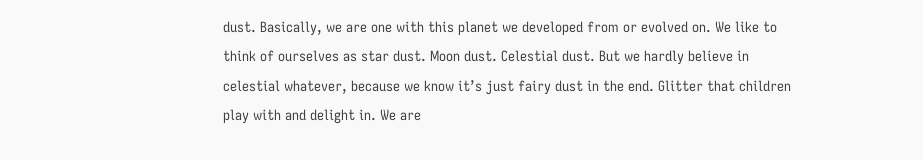dust. Basically, we are one with this planet we developed from or evolved on. We like to think of ourselves as star dust. Moon dust. Celestial dust. But we hardly believe in celestial whatever, because we know it’s just fairy dust in the end. Glitter that children play with and delight in. We are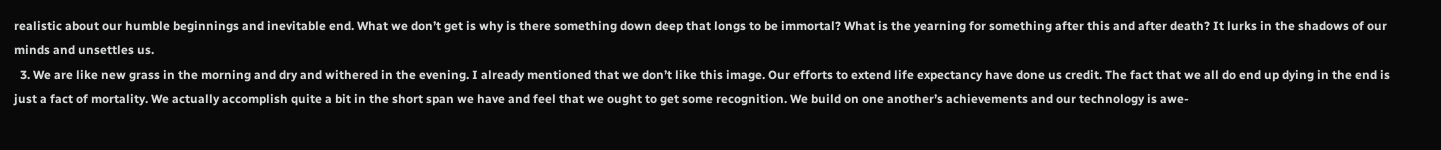realistic about our humble beginnings and inevitable end. What we don’t get is why is there something down deep that longs to be immortal? What is the yearning for something after this and after death? It lurks in the shadows of our minds and unsettles us.
  3. We are like new grass in the morning and dry and withered in the evening. I already mentioned that we don’t like this image. Our efforts to extend life expectancy have done us credit. The fact that we all do end up dying in the end is just a fact of mortality. We actually accomplish quite a bit in the short span we have and feel that we ought to get some recognition. We build on one another’s achievements and our technology is awe-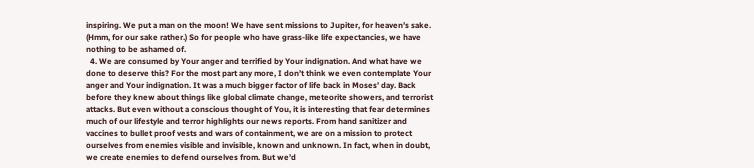inspiring. We put a man on the moon! We have sent missions to Jupiter, for heaven’s sake.  (Hmm, for our sake rather.) So for people who have grass-like life expectancies, we have nothing to be ashamed of.
  4. We are consumed by Your anger and terrified by Your indignation. And what have we done to deserve this? For the most part any more, I don’t think we even contemplate Your anger and Your indignation. It was a much bigger factor of life back in Moses’ day. Back before they knew about things like global climate change, meteorite showers, and terrorist attacks. But even without a conscious thought of You, it is interesting that fear determines much of our lifestyle and terror highlights our news reports. From hand sanitizer and vaccines to bullet proof vests and wars of containment, we are on a mission to protect ourselves from enemies visible and invisible, known and unknown. In fact, when in doubt, we create enemies to defend ourselves from. But we’d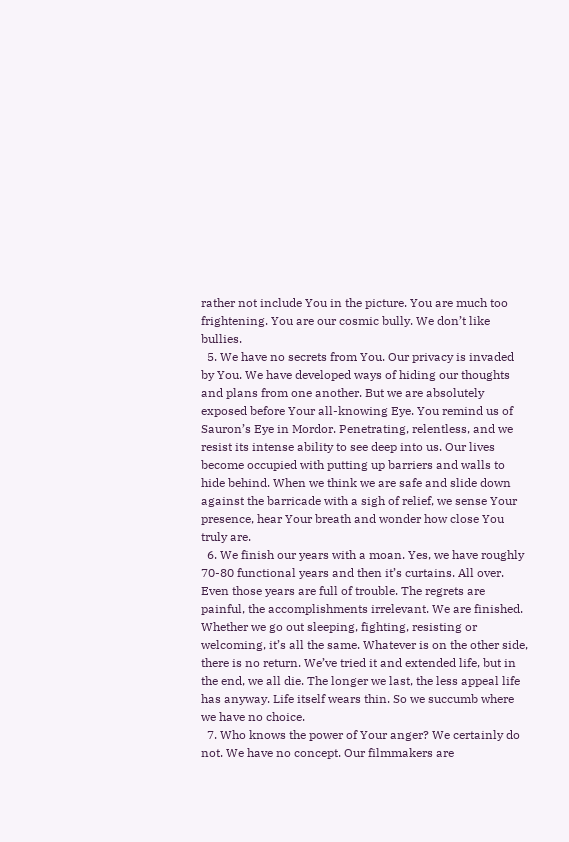rather not include You in the picture. You are much too frightening. You are our cosmic bully. We don’t like bullies.
  5. We have no secrets from You. Our privacy is invaded by You. We have developed ways of hiding our thoughts and plans from one another. But we are absolutely exposed before Your all-knowing Eye. You remind us of Sauron’s Eye in Mordor. Penetrating, relentless, and we resist its intense ability to see deep into us. Our lives become occupied with putting up barriers and walls to hide behind. When we think we are safe and slide down against the barricade with a sigh of relief, we sense Your presence, hear Your breath and wonder how close You truly are.
  6. We finish our years with a moan. Yes, we have roughly 70-80 functional years and then it’s curtains. All over. Even those years are full of trouble. The regrets are painful, the accomplishments irrelevant. We are finished. Whether we go out sleeping, fighting, resisting or welcoming, it’s all the same. Whatever is on the other side, there is no return. We’ve tried it and extended life, but in the end, we all die. The longer we last, the less appeal life has anyway. Life itself wears thin. So we succumb where we have no choice.
  7. Who knows the power of Your anger? We certainly do not. We have no concept. Our filmmakers are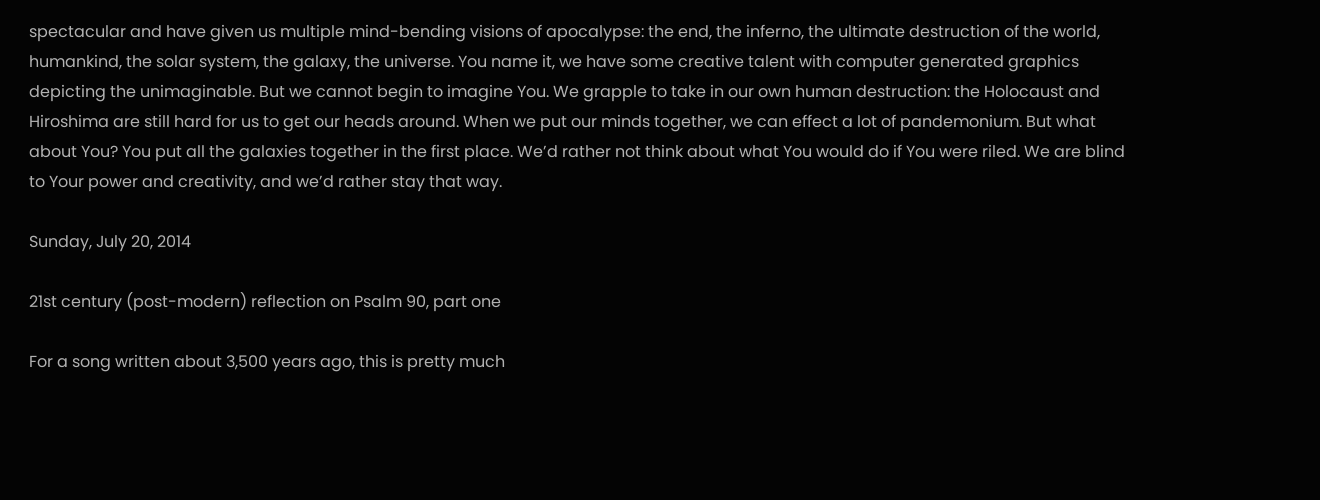spectacular and have given us multiple mind-bending visions of apocalypse: the end, the inferno, the ultimate destruction of the world, humankind, the solar system, the galaxy, the universe. You name it, we have some creative talent with computer generated graphics depicting the unimaginable. But we cannot begin to imagine You. We grapple to take in our own human destruction: the Holocaust and Hiroshima are still hard for us to get our heads around. When we put our minds together, we can effect a lot of pandemonium. But what about You? You put all the galaxies together in the first place. We’d rather not think about what You would do if You were riled. We are blind to Your power and creativity, and we’d rather stay that way.

Sunday, July 20, 2014

21st century (post-modern) reflection on Psalm 90, part one

For a song written about 3,500 years ago, this is pretty much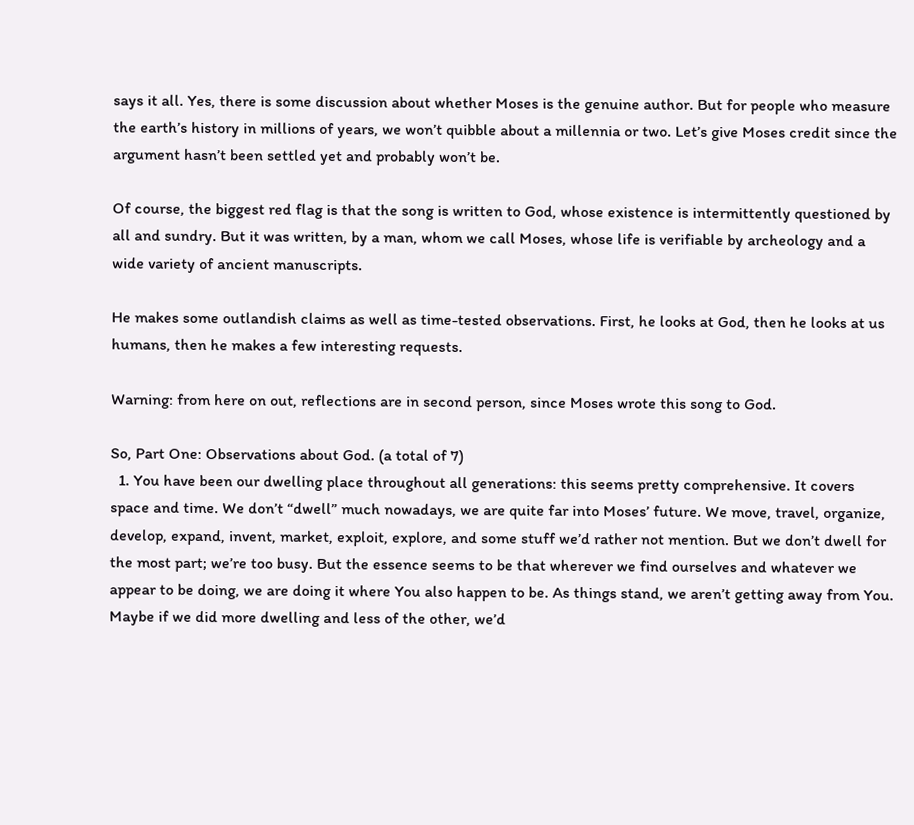says it all. Yes, there is some discussion about whether Moses is the genuine author. But for people who measure the earth’s history in millions of years, we won’t quibble about a millennia or two. Let’s give Moses credit since the argument hasn’t been settled yet and probably won’t be.

Of course, the biggest red flag is that the song is written to God, whose existence is intermittently questioned by all and sundry. But it was written, by a man, whom we call Moses, whose life is verifiable by archeology and a wide variety of ancient manuscripts.

He makes some outlandish claims as well as time-tested observations. First, he looks at God, then he looks at us humans, then he makes a few interesting requests.

Warning: from here on out, reflections are in second person, since Moses wrote this song to God.

So, Part One: Observations about God. (a total of 7)
  1. You have been our dwelling place throughout all generations: this seems pretty comprehensive. It covers space and time. We don’t “dwell” much nowadays, we are quite far into Moses’ future. We move, travel, organize, develop, expand, invent, market, exploit, explore, and some stuff we’d rather not mention. But we don’t dwell for the most part; we’re too busy. But the essence seems to be that wherever we find ourselves and whatever we appear to be doing, we are doing it where You also happen to be. As things stand, we aren’t getting away from You. Maybe if we did more dwelling and less of the other, we’d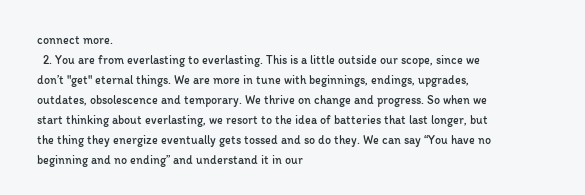connect more.
  2. You are from everlasting to everlasting. This is a little outside our scope, since we don’t "get" eternal things. We are more in tune with beginnings, endings, upgrades, outdates, obsolescence and temporary. We thrive on change and progress. So when we start thinking about everlasting, we resort to the idea of batteries that last longer, but the thing they energize eventually gets tossed and so do they. We can say “You have no beginning and no ending” and understand it in our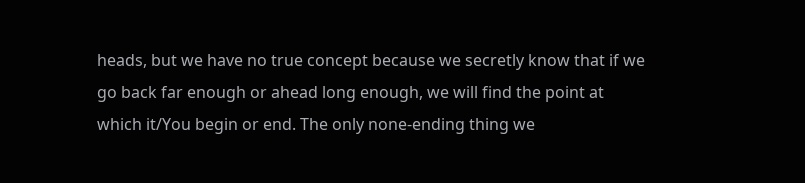heads, but we have no true concept because we secretly know that if we go back far enough or ahead long enough, we will find the point at which it/You begin or end. The only none-ending thing we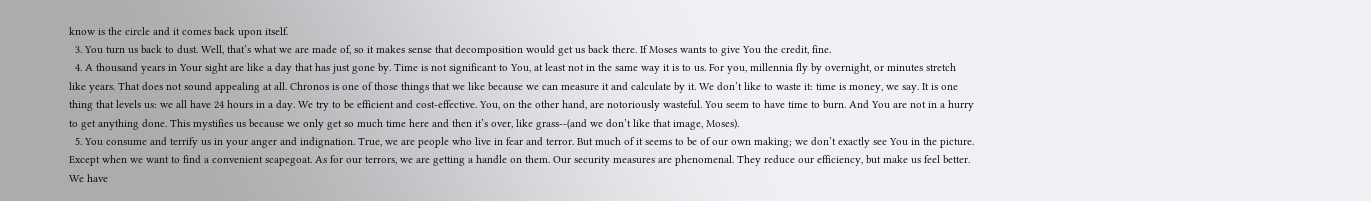know is the circle and it comes back upon itself.
  3. You turn us back to dust. Well, that’s what we are made of, so it makes sense that decomposition would get us back there. If Moses wants to give You the credit, fine.
  4. A thousand years in Your sight are like a day that has just gone by. Time is not significant to You, at least not in the same way it is to us. For you, millennia fly by overnight, or minutes stretch like years. That does not sound appealing at all. Chronos is one of those things that we like because we can measure it and calculate by it. We don’t like to waste it: time is money, we say. It is one thing that levels us: we all have 24 hours in a day. We try to be efficient and cost-effective. You, on the other hand, are notoriously wasteful. You seem to have time to burn. And You are not in a hurry to get anything done. This mystifies us because we only get so much time here and then it’s over, like grass--(and we don’t like that image, Moses).
  5. You consume and terrify us in your anger and indignation. True, we are people who live in fear and terror. But much of it seems to be of our own making; we don’t exactly see You in the picture. Except when we want to find a convenient scapegoat. As for our terrors, we are getting a handle on them. Our security measures are phenomenal. They reduce our efficiency, but make us feel better. We have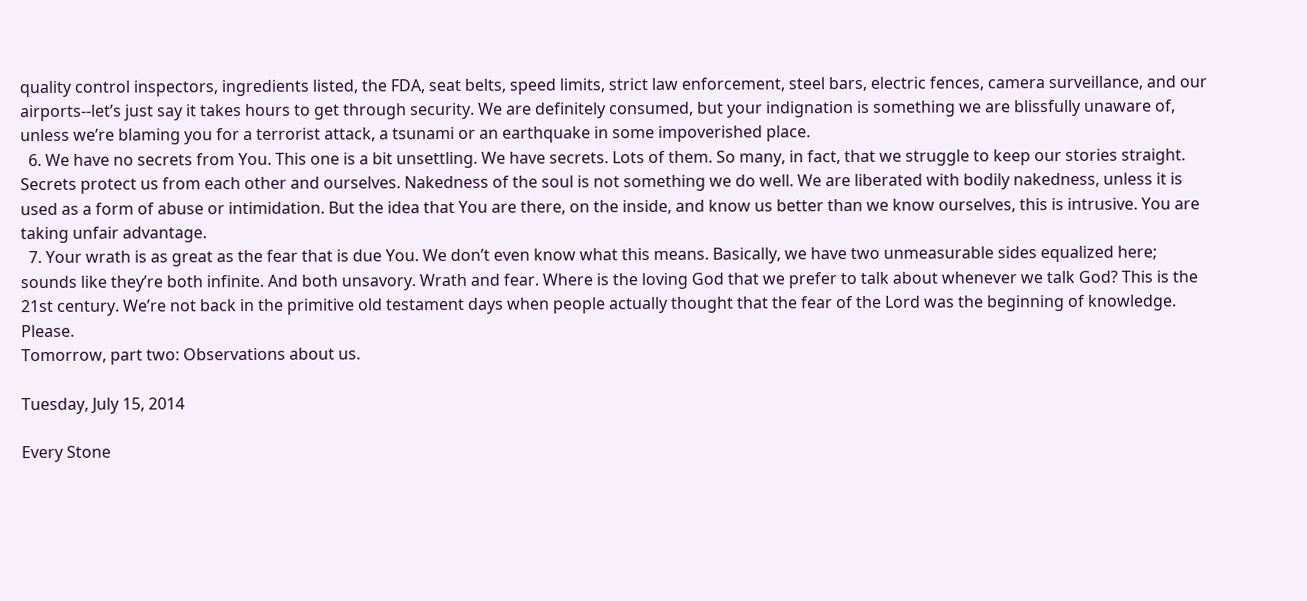quality control inspectors, ingredients listed, the FDA, seat belts, speed limits, strict law enforcement, steel bars, electric fences, camera surveillance, and our airports--let’s just say it takes hours to get through security. We are definitely consumed, but your indignation is something we are blissfully unaware of, unless we’re blaming you for a terrorist attack, a tsunami or an earthquake in some impoverished place.
  6. We have no secrets from You. This one is a bit unsettling. We have secrets. Lots of them. So many, in fact, that we struggle to keep our stories straight. Secrets protect us from each other and ourselves. Nakedness of the soul is not something we do well. We are liberated with bodily nakedness, unless it is used as a form of abuse or intimidation. But the idea that You are there, on the inside, and know us better than we know ourselves, this is intrusive. You are taking unfair advantage.
  7. Your wrath is as great as the fear that is due You. We don’t even know what this means. Basically, we have two unmeasurable sides equalized here; sounds like they’re both infinite. And both unsavory. Wrath and fear. Where is the loving God that we prefer to talk about whenever we talk God? This is the 21st century. We’re not back in the primitive old testament days when people actually thought that the fear of the Lord was the beginning of knowledge. Please.
Tomorrow, part two: Observations about us.

Tuesday, July 15, 2014

Every Stone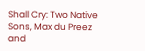Shall Cry: Two Native Sons, Max du Preez and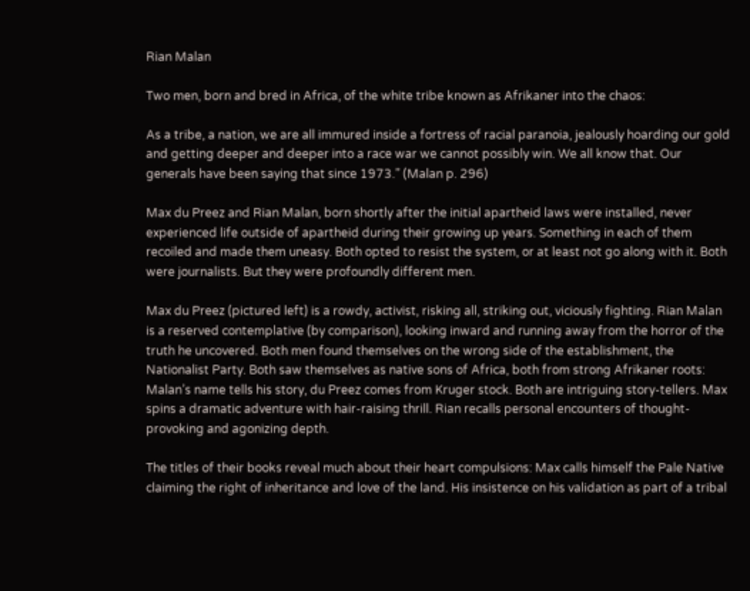Rian Malan

Two men, born and bred in Africa, of the white tribe known as Afrikaner into the chaos:

As a tribe, a nation, we are all immured inside a fortress of racial paranoia, jealously hoarding our gold and getting deeper and deeper into a race war we cannot possibly win. We all know that. Our generals have been saying that since 1973.” (Malan p. 296)

Max du Preez and Rian Malan, born shortly after the initial apartheid laws were installed, never experienced life outside of apartheid during their growing up years. Something in each of them recoiled and made them uneasy. Both opted to resist the system, or at least not go along with it. Both were journalists. But they were profoundly different men.

Max du Preez (pictured left) is a rowdy, activist, risking all, striking out, viciously fighting. Rian Malan is a reserved contemplative (by comparison), looking inward and running away from the horror of the truth he uncovered. Both men found themselves on the wrong side of the establishment, the Nationalist Party. Both saw themselves as native sons of Africa, both from strong Afrikaner roots: Malan’s name tells his story, du Preez comes from Kruger stock. Both are intriguing story-tellers. Max spins a dramatic adventure with hair-raising thrill. Rian recalls personal encounters of thought-provoking and agonizing depth.

The titles of their books reveal much about their heart compulsions: Max calls himself the Pale Native claiming the right of inheritance and love of the land. His insistence on his validation as part of a tribal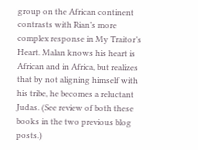group on the African continent contrasts with Rian’s more complex response in My Traitor’s Heart. Malan knows his heart is African and in Africa, but realizes that by not aligning himself with his tribe, he becomes a reluctant Judas. (See review of both these books in the two previous blog posts.)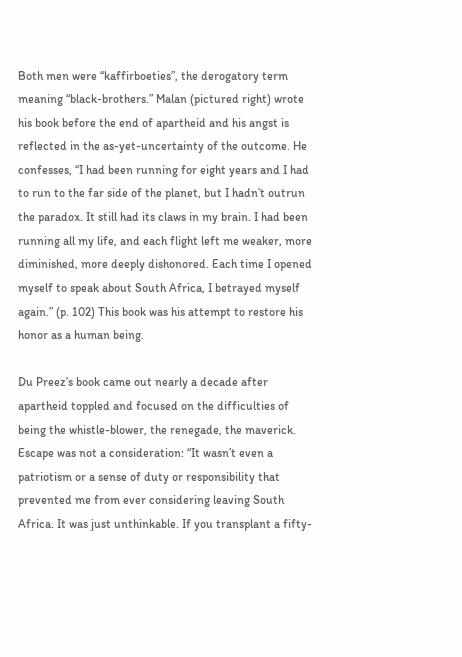Both men were “kaffirboeties”, the derogatory term meaning “black-brothers.” Malan (pictured right) wrote his book before the end of apartheid and his angst is reflected in the as-yet-uncertainty of the outcome. He confesses, “I had been running for eight years and I had to run to the far side of the planet, but I hadn’t outrun the paradox. It still had its claws in my brain. I had been running all my life, and each flight left me weaker, more diminished, more deeply dishonored. Each time I opened myself to speak about South Africa, I betrayed myself again.” (p. 102) This book was his attempt to restore his honor as a human being.

Du Preez’s book came out nearly a decade after apartheid toppled and focused on the difficulties of being the whistle-blower, the renegade, the maverick. Escape was not a consideration: “It wasn’t even a patriotism or a sense of duty or responsibility that prevented me from ever considering leaving South Africa. It was just unthinkable. If you transplant a fifty-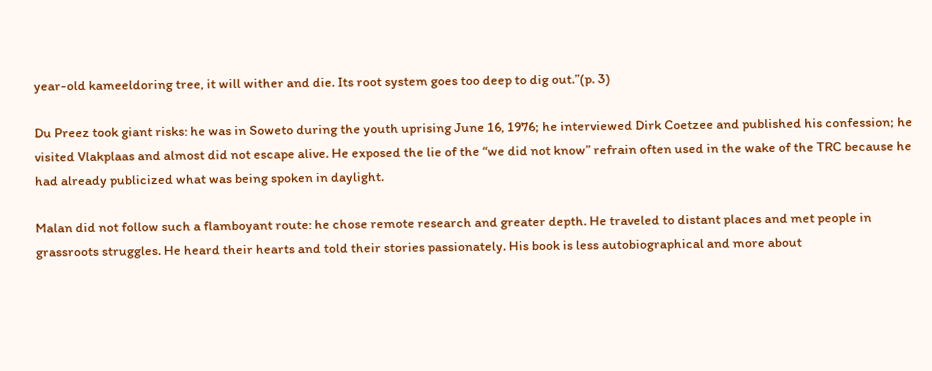year-old kameeldoring tree, it will wither and die. Its root system goes too deep to dig out.”(p. 3)

Du Preez took giant risks: he was in Soweto during the youth uprising June 16, 1976; he interviewed Dirk Coetzee and published his confession; he visited Vlakplaas and almost did not escape alive. He exposed the lie of the “we did not know” refrain often used in the wake of the TRC because he had already publicized what was being spoken in daylight.

Malan did not follow such a flamboyant route: he chose remote research and greater depth. He traveled to distant places and met people in grassroots struggles. He heard their hearts and told their stories passionately. His book is less autobiographical and more about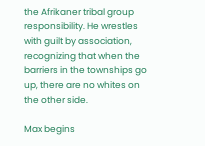the Afrikaner tribal group responsibility. He wrestles with guilt by association, recognizing that when the barriers in the townships go up, there are no whites on the other side.

Max begins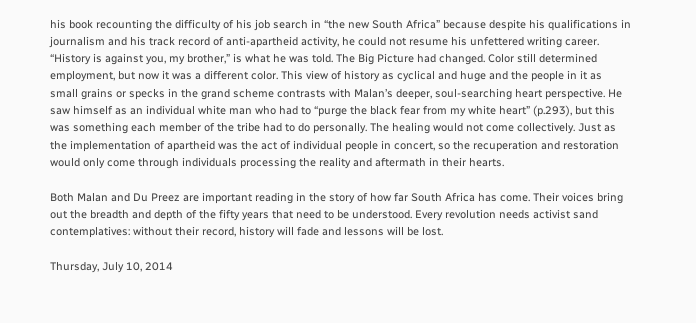his book recounting the difficulty of his job search in “the new South Africa” because despite his qualifications in journalism and his track record of anti-apartheid activity, he could not resume his unfettered writing career. “History is against you, my brother,” is what he was told. The Big Picture had changed. Color still determined employment, but now it was a different color. This view of history as cyclical and huge and the people in it as small grains or specks in the grand scheme contrasts with Malan’s deeper, soul-searching heart perspective. He saw himself as an individual white man who had to “purge the black fear from my white heart” (p.293), but this was something each member of the tribe had to do personally. The healing would not come collectively. Just as the implementation of apartheid was the act of individual people in concert, so the recuperation and restoration would only come through individuals processing the reality and aftermath in their hearts.

Both Malan and Du Preez are important reading in the story of how far South Africa has come. Their voices bring out the breadth and depth of the fifty years that need to be understood. Every revolution needs activist sand contemplatives: without their record, history will fade and lessons will be lost.

Thursday, July 10, 2014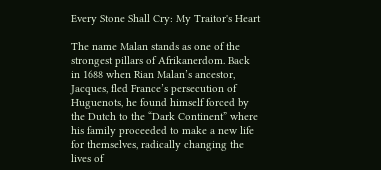Every Stone Shall Cry: My Traitor's Heart

The name Malan stands as one of the strongest pillars of Afrikanerdom. Back in 1688 when Rian Malan’s ancestor, Jacques, fled France’s persecution of Huguenots, he found himself forced by the Dutch to the “Dark Continent” where his family proceeded to make a new life for themselves, radically changing the lives of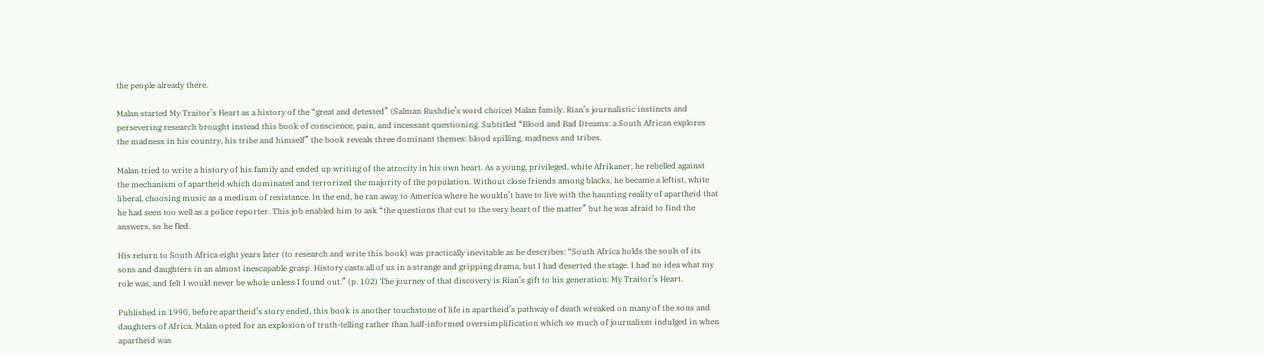the people already there.

Malan started My Traitor’s Heart as a history of the “great and detested” (Salman Rushdie’s word choice) Malan family. Rian’s journalistic instincts and persevering research brought instead this book of conscience, pain, and incessant questioning. Subtitled “Blood and Bad Dreams: a South African explores the madness in his country, his tribe and himself” the book reveals three dominant themes: blood spilling, madness and tribes.

Malan tried to write a history of his family and ended up writing of the atrocity in his own heart. As a young, privileged, white Afrikaner, he rebelled against the mechanism of apartheid which dominated and terrorized the majority of the population. Without close friends among blacks, he became a leftist, white liberal, choosing music as a medium of resistance. In the end, he ran away to America where he wouldn’t have to live with the haunting reality of apartheid that he had seen too well as a police reporter. This job enabled him to ask “the questions that cut to the very heart of the matter” but he was afraid to find the answers, so he fled.

His return to South Africa eight years later (to research and write this book) was practically inevitable as he describes: “South Africa holds the souls of its sons and daughters in an almost inescapable grasp. History casts all of us in a strange and gripping drama, but I had deserted the stage. I had no idea what my role was, and felt I would never be whole unless I found out.” (p. 102) The journey of that discovery is Rian’s gift to his generation: My Traitor’s Heart.

Published in 1990, before apartheid’s story ended, this book is another touchstone of life in apartheid’s pathway of death wreaked on many of the sons and daughters of Africa. Malan opted for an explosion of truth-telling rather than half-informed oversimplification which so much of journalism indulged in when apartheid was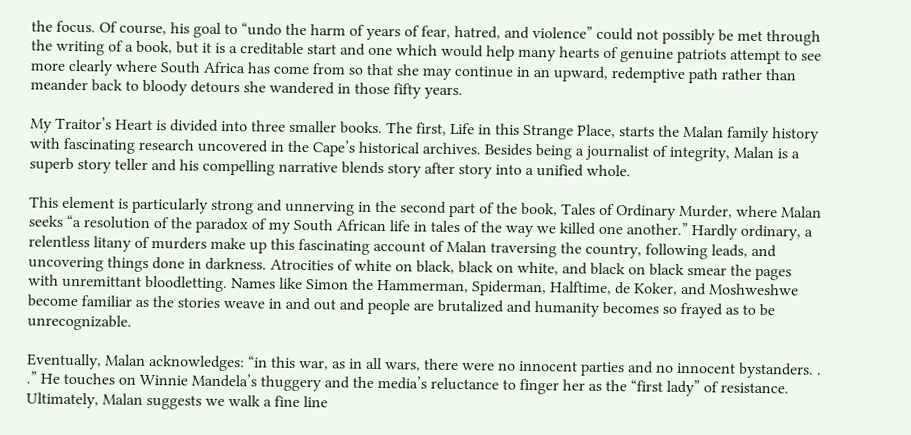the focus. Of course, his goal to “undo the harm of years of fear, hatred, and violence” could not possibly be met through the writing of a book, but it is a creditable start and one which would help many hearts of genuine patriots attempt to see more clearly where South Africa has come from so that she may continue in an upward, redemptive path rather than meander back to bloody detours she wandered in those fifty years.

My Traitor’s Heart is divided into three smaller books. The first, Life in this Strange Place, starts the Malan family history with fascinating research uncovered in the Cape’s historical archives. Besides being a journalist of integrity, Malan is a superb story teller and his compelling narrative blends story after story into a unified whole.

This element is particularly strong and unnerving in the second part of the book, Tales of Ordinary Murder, where Malan seeks “a resolution of the paradox of my South African life in tales of the way we killed one another.” Hardly ordinary, a relentless litany of murders make up this fascinating account of Malan traversing the country, following leads, and uncovering things done in darkness. Atrocities of white on black, black on white, and black on black smear the pages with unremittant bloodletting. Names like Simon the Hammerman, Spiderman, Halftime, de Koker, and Moshweshwe become familiar as the stories weave in and out and people are brutalized and humanity becomes so frayed as to be unrecognizable.

Eventually, Malan acknowledges: “in this war, as in all wars, there were no innocent parties and no innocent bystanders. . .” He touches on Winnie Mandela’s thuggery and the media’s reluctance to finger her as the “first lady” of resistance. Ultimately, Malan suggests we walk a fine line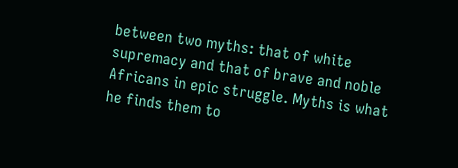between two myths: that of white supremacy and that of brave and noble Africans in epic struggle. Myths is what he finds them to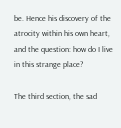be. Hence his discovery of the atrocity within his own heart, and the question: how do I live in this strange place?

The third section, the sad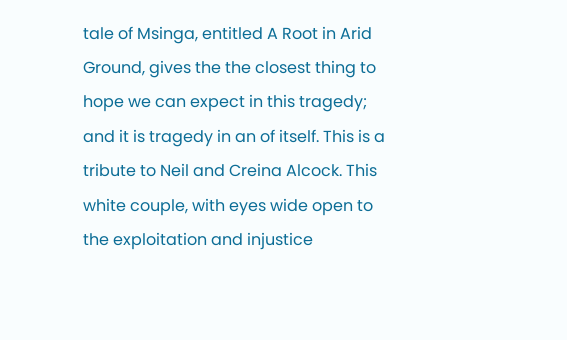tale of Msinga, entitled A Root in Arid Ground, gives the the closest thing to hope we can expect in this tragedy; and it is tragedy in an of itself. This is a tribute to Neil and Creina Alcock. This white couple, with eyes wide open to the exploitation and injustice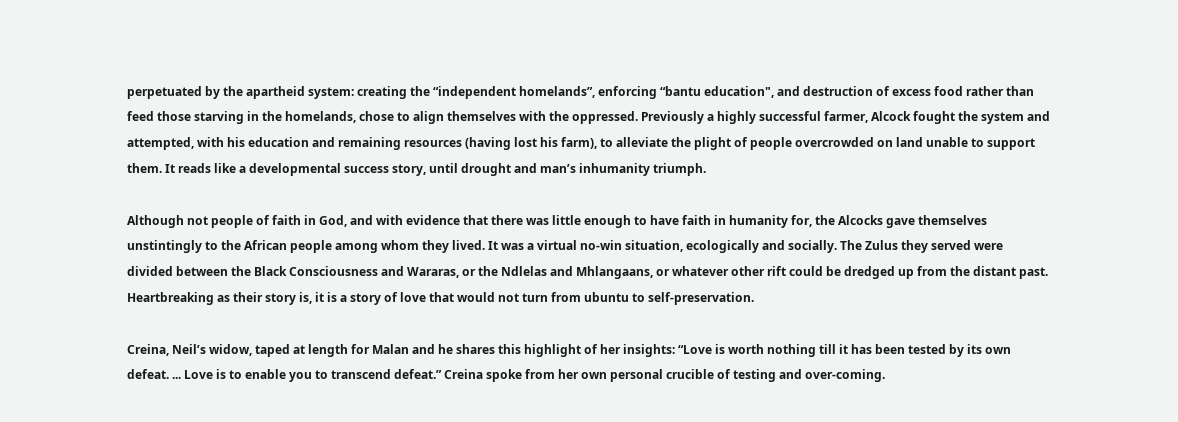perpetuated by the apartheid system: creating the “independent homelands”, enforcing “bantu education", and destruction of excess food rather than feed those starving in the homelands, chose to align themselves with the oppressed. Previously a highly successful farmer, Alcock fought the system and attempted, with his education and remaining resources (having lost his farm), to alleviate the plight of people overcrowded on land unable to support them. It reads like a developmental success story, until drought and man’s inhumanity triumph.

Although not people of faith in God, and with evidence that there was little enough to have faith in humanity for, the Alcocks gave themselves unstintingly to the African people among whom they lived. It was a virtual no-win situation, ecologically and socially. The Zulus they served were divided between the Black Consciousness and Wararas, or the Ndlelas and Mhlangaans, or whatever other rift could be dredged up from the distant past. Heartbreaking as their story is, it is a story of love that would not turn from ubuntu to self-preservation.

Creina, Neil’s widow, taped at length for Malan and he shares this highlight of her insights: “Love is worth nothing till it has been tested by its own defeat. ... Love is to enable you to transcend defeat.” Creina spoke from her own personal crucible of testing and over-coming.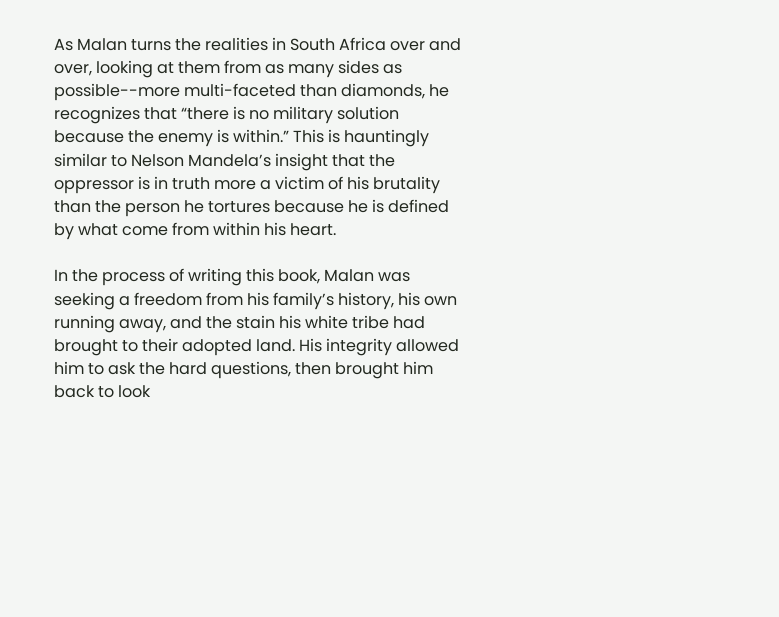As Malan turns the realities in South Africa over and over, looking at them from as many sides as possible--more multi-faceted than diamonds, he recognizes that “there is no military solution because the enemy is within.” This is hauntingly similar to Nelson Mandela’s insight that the oppressor is in truth more a victim of his brutality than the person he tortures because he is defined by what come from within his heart.

In the process of writing this book, Malan was seeking a freedom from his family’s history, his own running away, and the stain his white tribe had brought to their adopted land. His integrity allowed him to ask the hard questions, then brought him back to look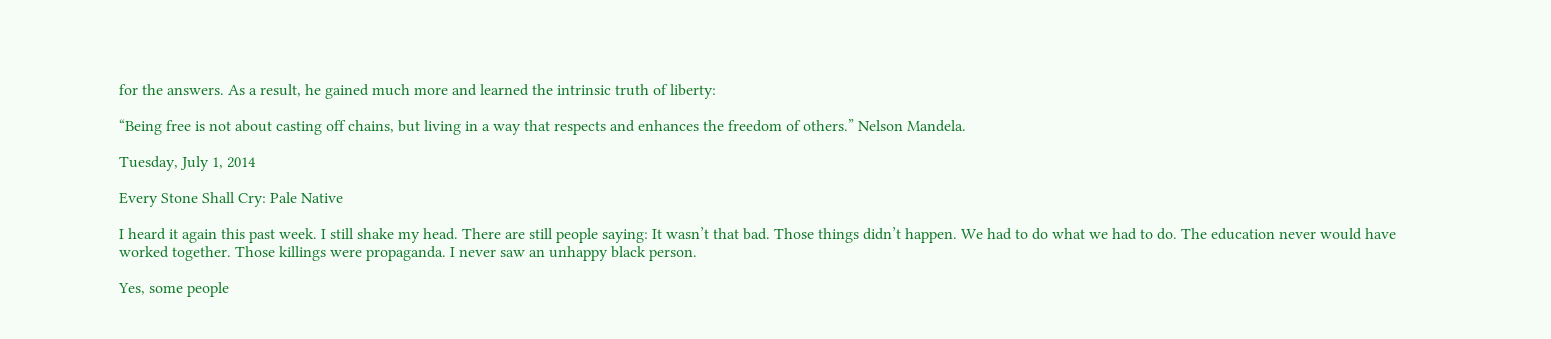for the answers. As a result, he gained much more and learned the intrinsic truth of liberty:

“Being free is not about casting off chains, but living in a way that respects and enhances the freedom of others.” Nelson Mandela.

Tuesday, July 1, 2014

Every Stone Shall Cry: Pale Native

I heard it again this past week. I still shake my head. There are still people saying: It wasn’t that bad. Those things didn’t happen. We had to do what we had to do. The education never would have worked together. Those killings were propaganda. I never saw an unhappy black person.

Yes, some people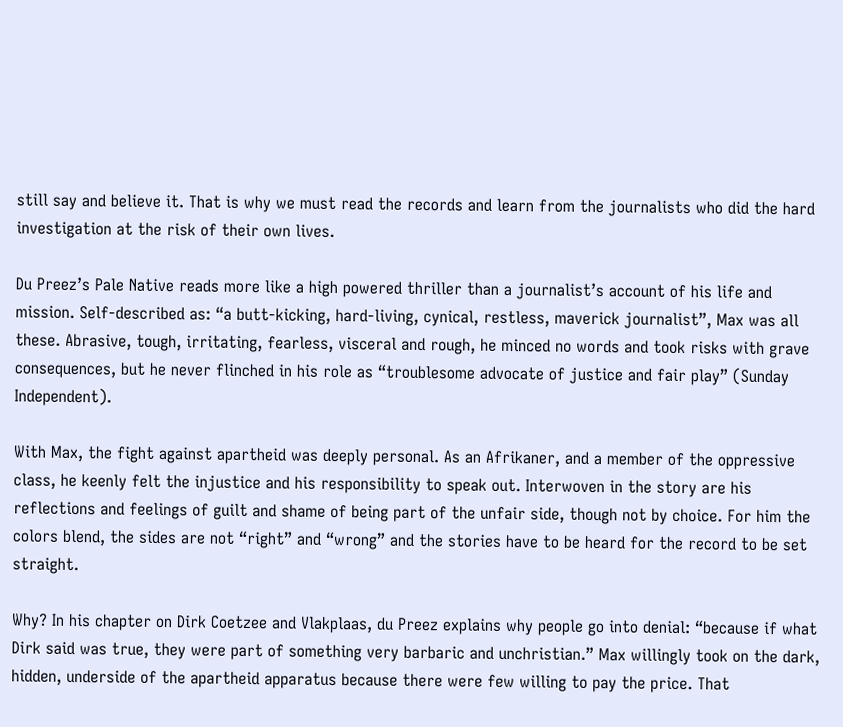still say and believe it. That is why we must read the records and learn from the journalists who did the hard investigation at the risk of their own lives.

Du Preez’s Pale Native reads more like a high powered thriller than a journalist’s account of his life and mission. Self-described as: “a butt-kicking, hard-living, cynical, restless, maverick journalist”, Max was all these. Abrasive, tough, irritating, fearless, visceral and rough, he minced no words and took risks with grave consequences, but he never flinched in his role as “troublesome advocate of justice and fair play” (Sunday Independent).

With Max, the fight against apartheid was deeply personal. As an Afrikaner, and a member of the oppressive class, he keenly felt the injustice and his responsibility to speak out. Interwoven in the story are his reflections and feelings of guilt and shame of being part of the unfair side, though not by choice. For him the colors blend, the sides are not “right” and “wrong” and the stories have to be heard for the record to be set straight.

Why? In his chapter on Dirk Coetzee and Vlakplaas, du Preez explains why people go into denial: “because if what Dirk said was true, they were part of something very barbaric and unchristian.” Max willingly took on the dark, hidden, underside of the apartheid apparatus because there were few willing to pay the price. That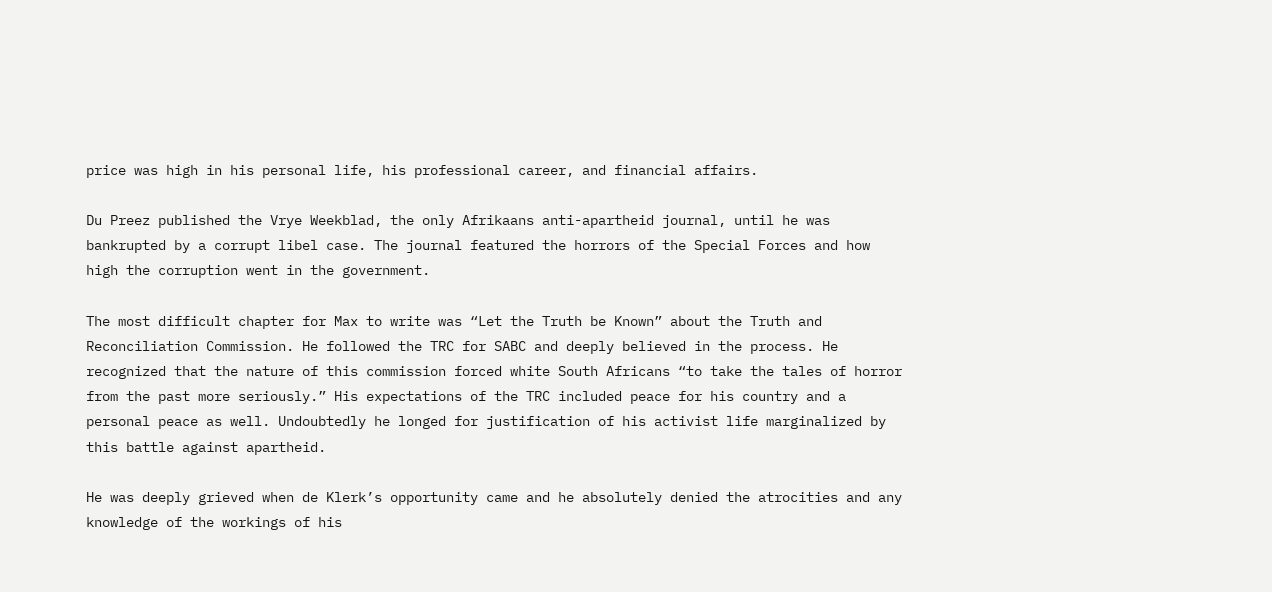price was high in his personal life, his professional career, and financial affairs.

Du Preez published the Vrye Weekblad, the only Afrikaans anti-apartheid journal, until he was bankrupted by a corrupt libel case. The journal featured the horrors of the Special Forces and how high the corruption went in the government.

The most difficult chapter for Max to write was “Let the Truth be Known” about the Truth and Reconciliation Commission. He followed the TRC for SABC and deeply believed in the process. He recognized that the nature of this commission forced white South Africans “to take the tales of horror from the past more seriously.” His expectations of the TRC included peace for his country and a personal peace as well. Undoubtedly he longed for justification of his activist life marginalized by this battle against apartheid.

He was deeply grieved when de Klerk’s opportunity came and he absolutely denied the atrocities and any knowledge of the workings of his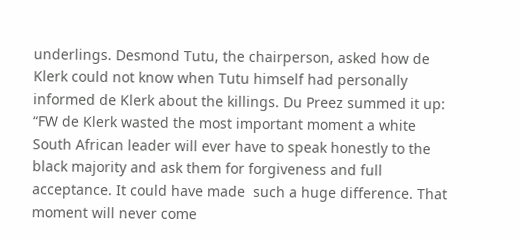underlings. Desmond Tutu, the chairperson, asked how de Klerk could not know when Tutu himself had personally informed de Klerk about the killings. Du Preez summed it up: “FW de Klerk wasted the most important moment a white South African leader will ever have to speak honestly to the black majority and ask them for forgiveness and full acceptance. It could have made  such a huge difference. That moment will never come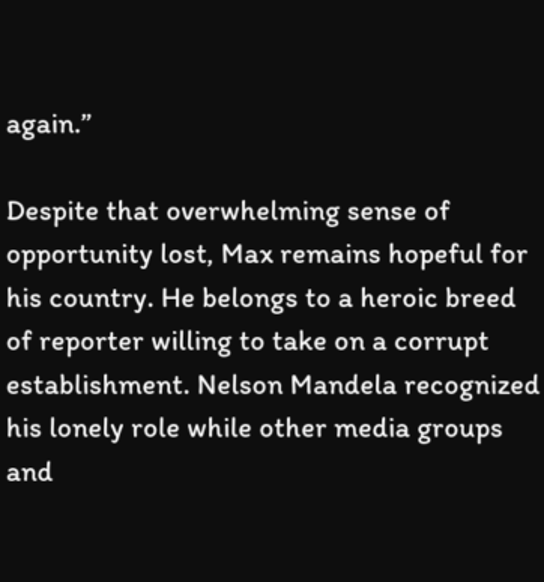again.”

Despite that overwhelming sense of opportunity lost, Max remains hopeful for his country. He belongs to a heroic breed of reporter willing to take on a corrupt establishment. Nelson Mandela recognized his lonely role while other media groups and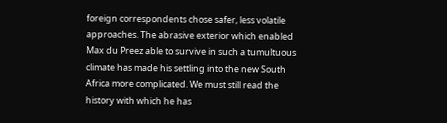foreign correspondents chose safer, less volatile approaches. The abrasive exterior which enabled Max du Preez able to survive in such a tumultuous climate has made his settling into the new South Africa more complicated. We must still read the history with which he has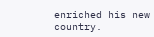enriched his new country.